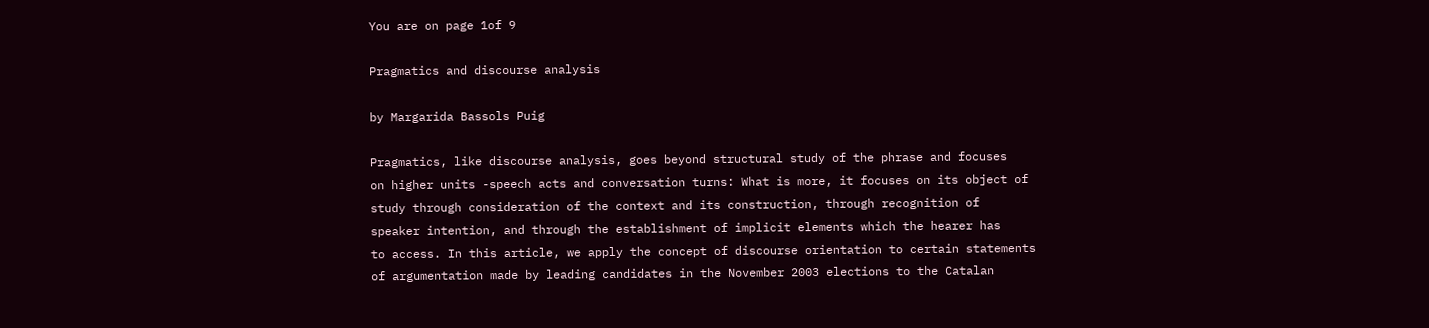You are on page 1of 9

Pragmatics and discourse analysis

by Margarida Bassols Puig

Pragmatics, like discourse analysis, goes beyond structural study of the phrase and focuses
on higher units -speech acts and conversation turns: What is more, it focuses on its object of
study through consideration of the context and its construction, through recognition of
speaker intention, and through the establishment of implicit elements which the hearer has
to access. In this article, we apply the concept of discourse orientation to certain statements
of argumentation made by leading candidates in the November 2003 elections to the Catalan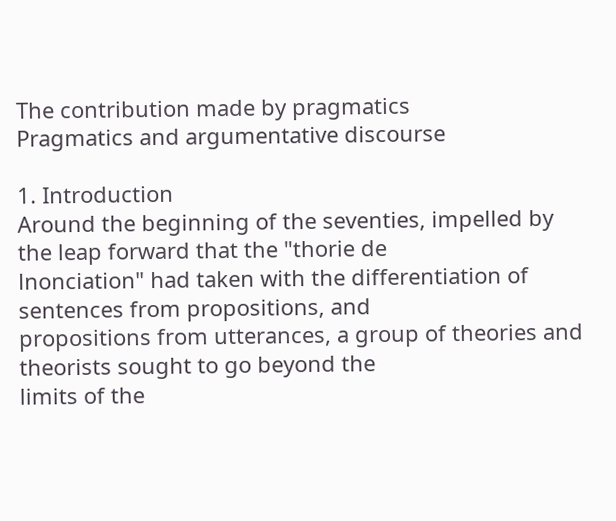The contribution made by pragmatics
Pragmatics and argumentative discourse

1. Introduction
Around the beginning of the seventies, impelled by the leap forward that the "thorie de
lnonciation" had taken with the differentiation of sentences from propositions, and
propositions from utterances, a group of theories and theorists sought to go beyond the
limits of the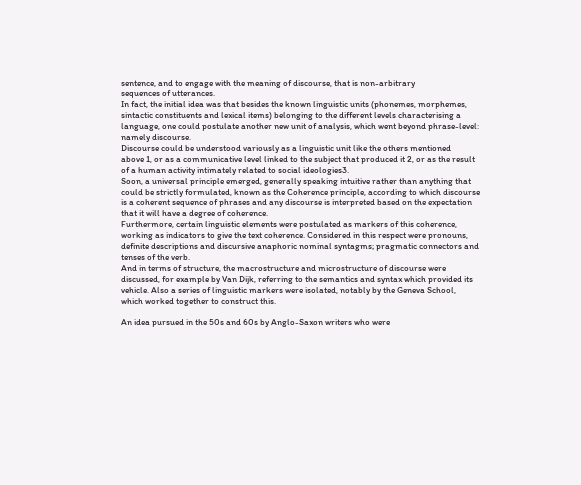sentence, and to engage with the meaning of discourse, that is non-arbitrary
sequences of utterances.
In fact, the initial idea was that besides the known linguistic units (phonemes, morphemes,
sintactic constituents and lexical items) belonging to the different levels characterising a
language, one could postulate another new unit of analysis, which went beyond phrase-level:
namely discourse.
Discourse could be understood variously as a linguistic unit like the others mentioned
above 1, or as a communicative level linked to the subject that produced it 2, or as the result
of a human activity intimately related to social ideologies3.
Soon, a universal principle emerged, generally speaking intuitive rather than anything that
could be strictly formulated, known as the Coherence principle, according to which discourse
is a coherent sequence of phrases and any discourse is interpreted based on the expectation
that it will have a degree of coherence.
Furthermore, certain linguistic elements were postulated as markers of this coherence,
working as indicators to give the text coherence. Considered in this respect were pronouns,
definite descriptions and discursive anaphoric nominal syntagms; pragmatic connectors and
tenses of the verb.
And in terms of structure, the macrostructure and microstructure of discourse were
discussed, for example by Van Dijk, referring to the semantics and syntax which provided its
vehicle. Also a series of linguistic markers were isolated, notably by the Geneva School,
which worked together to construct this.

An idea pursued in the 50s and 60s by Anglo-Saxon writers who were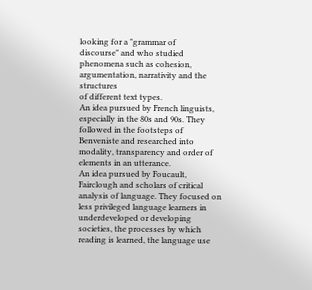looking for a "grammar of
discourse" and who studied phenomena such as cohesion, argumentation, narrativity and the structures
of different text types.
An idea pursued by French linguists, especially in the 80s and 90s. They followed in the footsteps of
Benveniste and researched into modality, transparency and order of elements in an utterance.
An idea pursued by Foucault, Fairclough and scholars of critical analysis of language. They focused on
less privileged language learners in underdeveloped or developing societies, the processes by which
reading is learned, the language use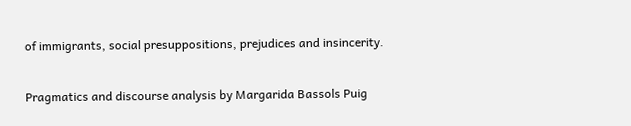of immigrants, social presuppositions, prejudices and insincerity.

Pragmatics and discourse analysis by Margarida Bassols Puig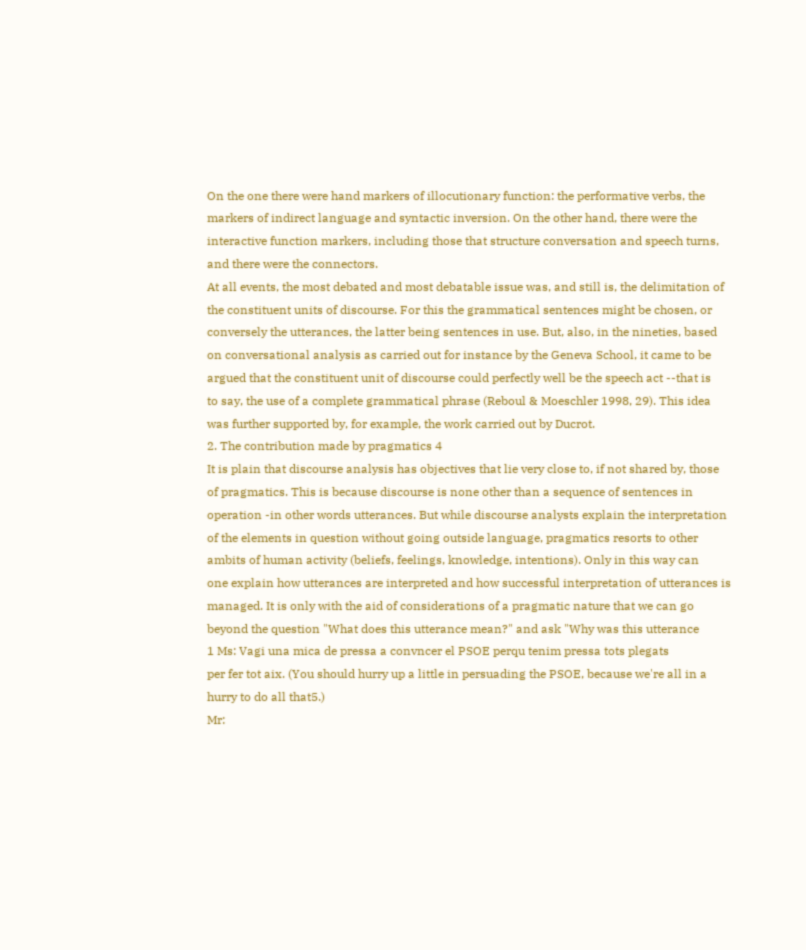On the one there were hand markers of illocutionary function: the performative verbs, the
markers of indirect language and syntactic inversion. On the other hand, there were the
interactive function markers, including those that structure conversation and speech turns,
and there were the connectors.
At all events, the most debated and most debatable issue was, and still is, the delimitation of
the constituent units of discourse. For this the grammatical sentences might be chosen, or
conversely the utterances, the latter being sentences in use. But, also, in the nineties, based
on conversational analysis as carried out for instance by the Geneva School, it came to be
argued that the constituent unit of discourse could perfectly well be the speech act --that is
to say, the use of a complete grammatical phrase (Reboul & Moeschler 1998, 29). This idea
was further supported by, for example, the work carried out by Ducrot.
2. The contribution made by pragmatics 4
It is plain that discourse analysis has objectives that lie very close to, if not shared by, those
of pragmatics. This is because discourse is none other than a sequence of sentences in
operation -in other words utterances. But while discourse analysts explain the interpretation
of the elements in question without going outside language, pragmatics resorts to other
ambits of human activity (beliefs, feelings, knowledge, intentions). Only in this way can
one explain how utterances are interpreted and how successful interpretation of utterances is
managed. It is only with the aid of considerations of a pragmatic nature that we can go
beyond the question "What does this utterance mean?" and ask "Why was this utterance
1 Ms: Vagi una mica de pressa a convncer el PSOE perqu tenim pressa tots plegats
per fer tot aix. (You should hurry up a little in persuading the PSOE, because we're all in a
hurry to do all that5.)
Mr: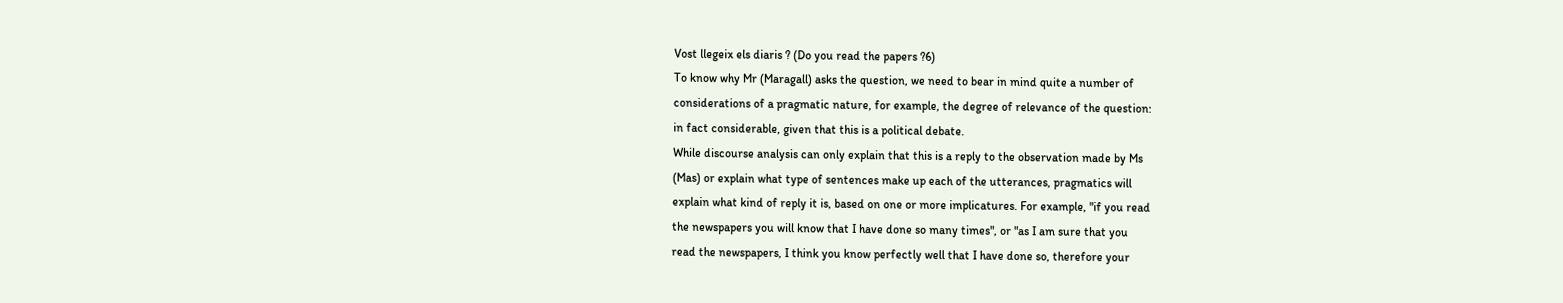Vost llegeix els diaris ? (Do you read the papers ?6)
To know why Mr (Maragall) asks the question, we need to bear in mind quite a number of
considerations of a pragmatic nature, for example, the degree of relevance of the question:
in fact considerable, given that this is a political debate.
While discourse analysis can only explain that this is a reply to the observation made by Ms
(Mas) or explain what type of sentences make up each of the utterances, pragmatics will
explain what kind of reply it is, based on one or more implicatures. For example, "if you read
the newspapers you will know that I have done so many times", or "as I am sure that you
read the newspapers, I think you know perfectly well that I have done so, therefore your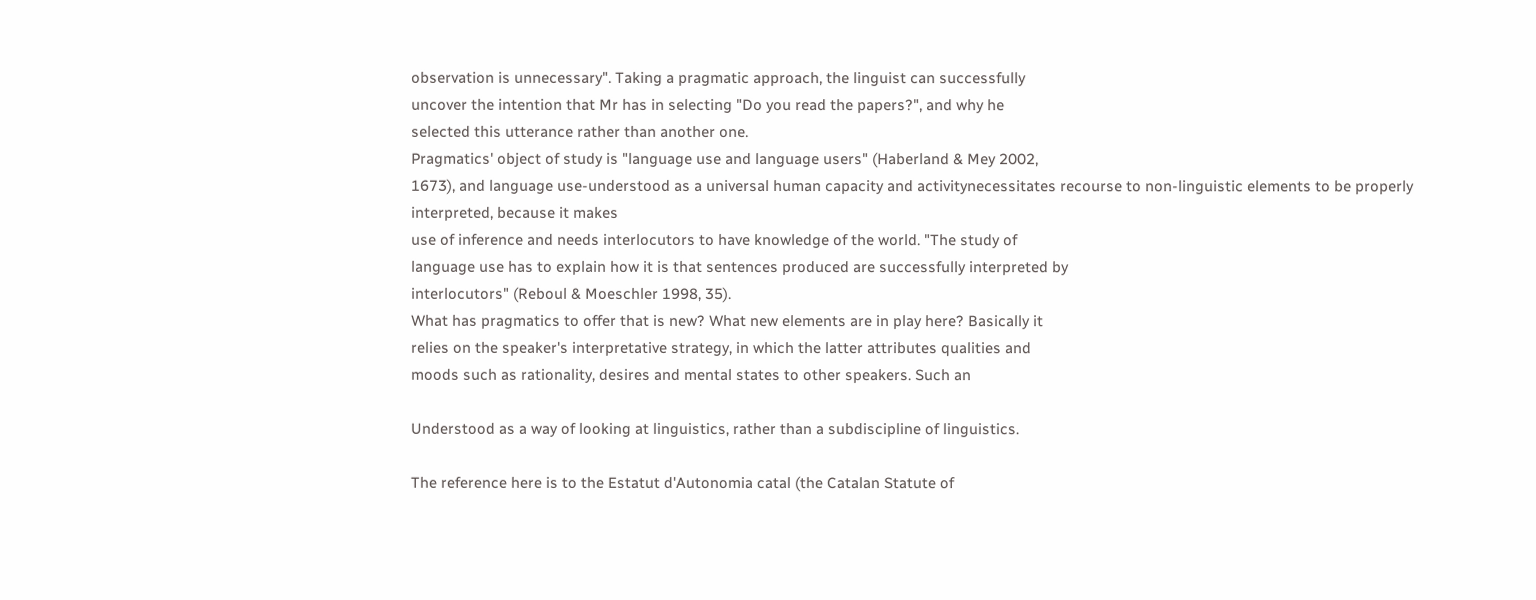observation is unnecessary". Taking a pragmatic approach, the linguist can successfully
uncover the intention that Mr has in selecting "Do you read the papers?", and why he
selected this utterance rather than another one.
Pragmatics' object of study is "language use and language users" (Haberland & Mey 2002,
1673), and language use-understood as a universal human capacity and activitynecessitates recourse to non-linguistic elements to be properly interpreted, because it makes
use of inference and needs interlocutors to have knowledge of the world. "The study of
language use has to explain how it is that sentences produced are successfully interpreted by
interlocutors" (Reboul & Moeschler 1998, 35).
What has pragmatics to offer that is new? What new elements are in play here? Basically it
relies on the speaker's interpretative strategy, in which the latter attributes qualities and
moods such as rationality, desires and mental states to other speakers. Such an

Understood as a way of looking at linguistics, rather than a subdiscipline of linguistics.

The reference here is to the Estatut d'Autonomia catal (the Catalan Statute of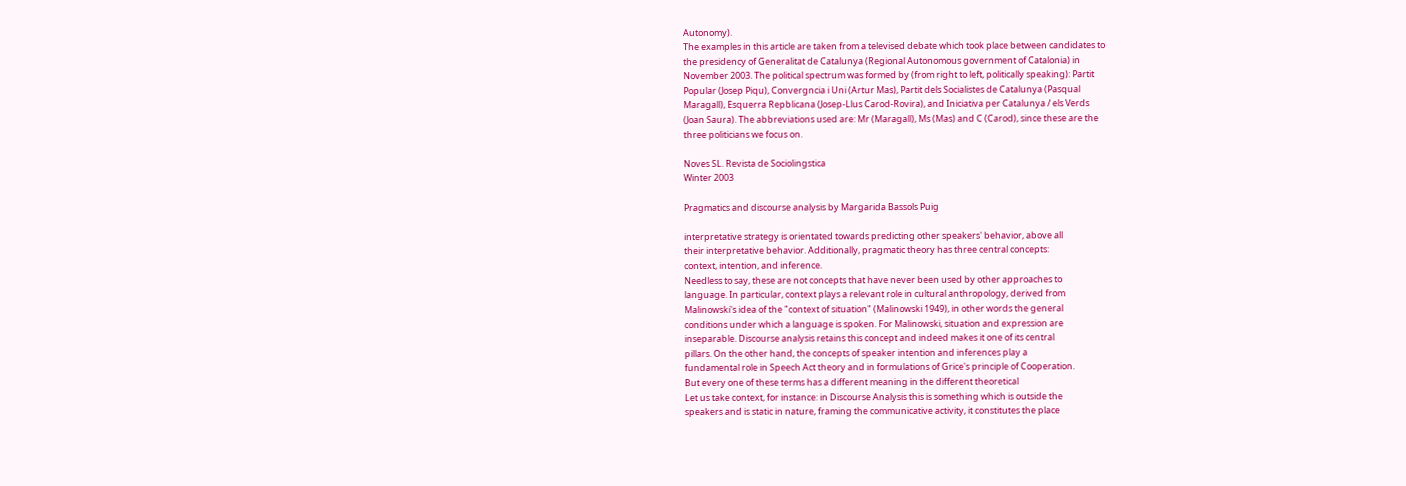Autonomy).
The examples in this article are taken from a televised debate which took place between candidates to
the presidency of Generalitat de Catalunya (Regional Autonomous government of Catalonia) in
November 2003. The political spectrum was formed by (from right to left, politically speaking): Partit
Popular (Josep Piqu), Convergncia i Uni (Artur Mas), Partit dels Socialistes de Catalunya (Pasqual
Maragall), Esquerra Repblicana (Josep-Llus Carod-Rovira), and Iniciativa per Catalunya / els Verds
(Joan Saura). The abbreviations used are: Mr (Maragall), Ms (Mas) and C (Carod), since these are the
three politicians we focus on.

Noves SL. Revista de Sociolingstica
Winter 2003

Pragmatics and discourse analysis by Margarida Bassols Puig

interpretative strategy is orientated towards predicting other speakers' behavior, above all
their interpretative behavior. Additionally, pragmatic theory has three central concepts:
context, intention, and inference.
Needless to say, these are not concepts that have never been used by other approaches to
language. In particular, context plays a relevant role in cultural anthropology, derived from
Malinowski's idea of the "context of situation" (Malinowski 1949), in other words the general
conditions under which a language is spoken. For Malinowski, situation and expression are
inseparable. Discourse analysis retains this concept and indeed makes it one of its central
pillars. On the other hand, the concepts of speaker intention and inferences play a
fundamental role in Speech Act theory and in formulations of Grice's principle of Cooperation.
But every one of these terms has a different meaning in the different theoretical
Let us take context, for instance: in Discourse Analysis this is something which is outside the
speakers and is static in nature, framing the communicative activity, it constitutes the place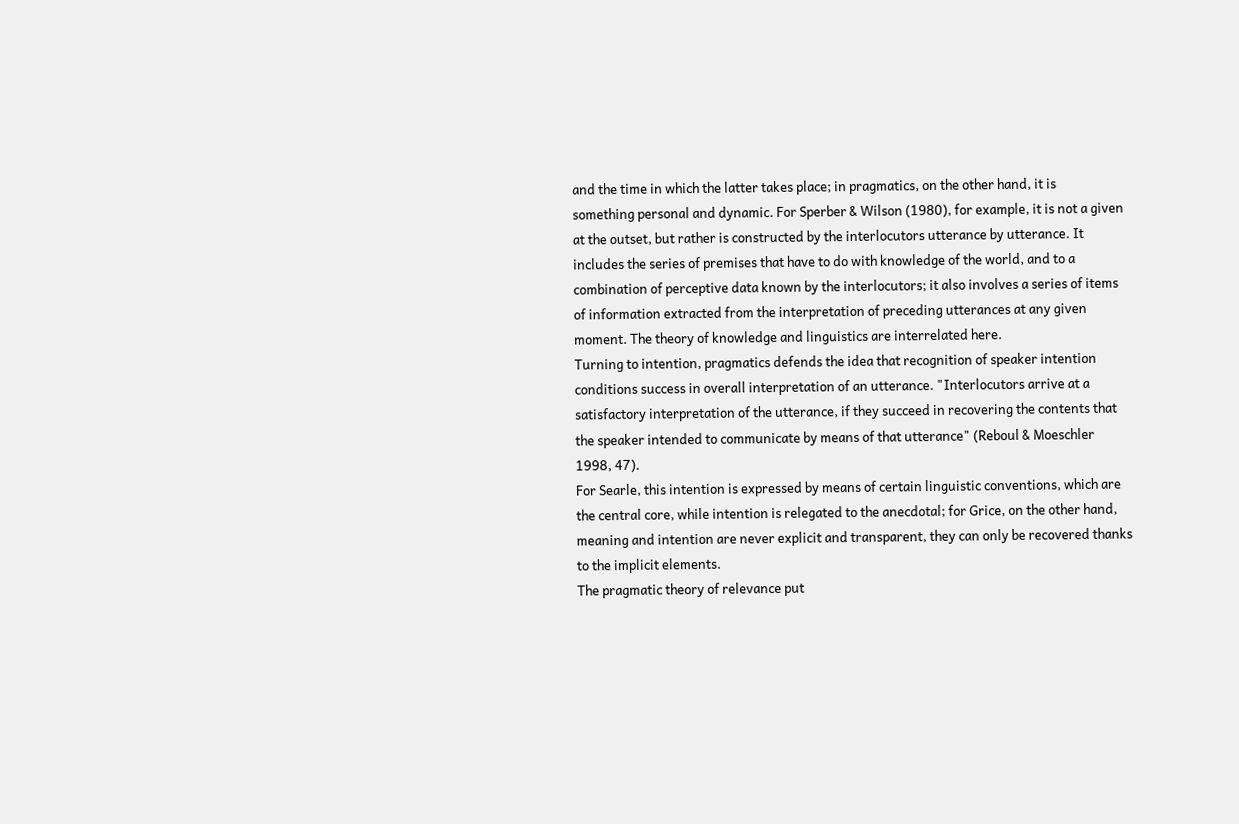and the time in which the latter takes place; in pragmatics, on the other hand, it is
something personal and dynamic. For Sperber & Wilson (1980), for example, it is not a given
at the outset, but rather is constructed by the interlocutors utterance by utterance. It
includes the series of premises that have to do with knowledge of the world, and to a
combination of perceptive data known by the interlocutors; it also involves a series of items
of information extracted from the interpretation of preceding utterances at any given
moment. The theory of knowledge and linguistics are interrelated here.
Turning to intention, pragmatics defends the idea that recognition of speaker intention
conditions success in overall interpretation of an utterance. "Interlocutors arrive at a
satisfactory interpretation of the utterance, if they succeed in recovering the contents that
the speaker intended to communicate by means of that utterance" (Reboul & Moeschler
1998, 47).
For Searle, this intention is expressed by means of certain linguistic conventions, which are
the central core, while intention is relegated to the anecdotal; for Grice, on the other hand,
meaning and intention are never explicit and transparent, they can only be recovered thanks
to the implicit elements.
The pragmatic theory of relevance put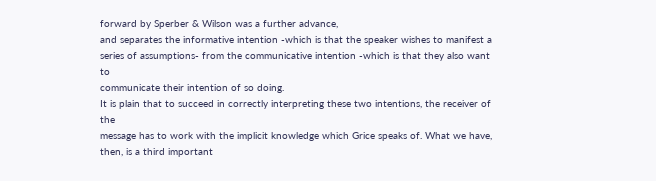forward by Sperber & Wilson was a further advance,
and separates the informative intention -which is that the speaker wishes to manifest a
series of assumptions- from the communicative intention -which is that they also want to
communicate their intention of so doing.
It is plain that to succeed in correctly interpreting these two intentions, the receiver of the
message has to work with the implicit knowledge which Grice speaks of. What we have,
then, is a third important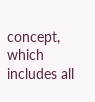concept, which includes all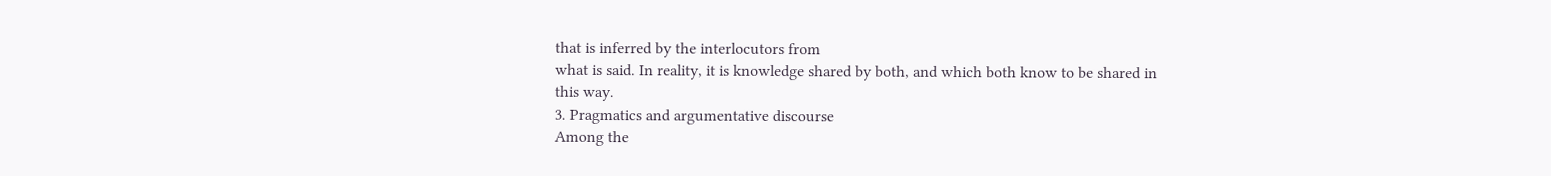that is inferred by the interlocutors from
what is said. In reality, it is knowledge shared by both, and which both know to be shared in
this way.
3. Pragmatics and argumentative discourse
Among the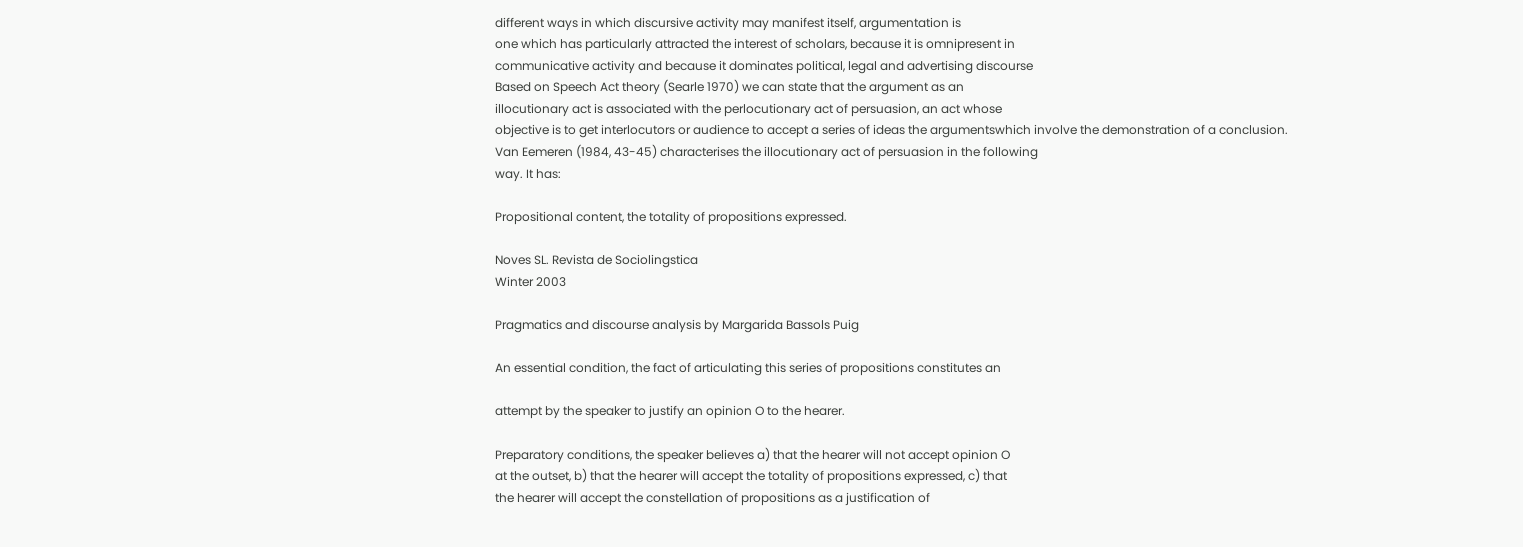different ways in which discursive activity may manifest itself, argumentation is
one which has particularly attracted the interest of scholars, because it is omnipresent in
communicative activity and because it dominates political, legal and advertising discourse
Based on Speech Act theory (Searle 1970) we can state that the argument as an
illocutionary act is associated with the perlocutionary act of persuasion, an act whose
objective is to get interlocutors or audience to accept a series of ideas the argumentswhich involve the demonstration of a conclusion.
Van Eemeren (1984, 43-45) characterises the illocutionary act of persuasion in the following
way. It has:

Propositional content, the totality of propositions expressed.

Noves SL. Revista de Sociolingstica
Winter 2003

Pragmatics and discourse analysis by Margarida Bassols Puig

An essential condition, the fact of articulating this series of propositions constitutes an

attempt by the speaker to justify an opinion O to the hearer.

Preparatory conditions, the speaker believes a) that the hearer will not accept opinion O
at the outset, b) that the hearer will accept the totality of propositions expressed, c) that
the hearer will accept the constellation of propositions as a justification of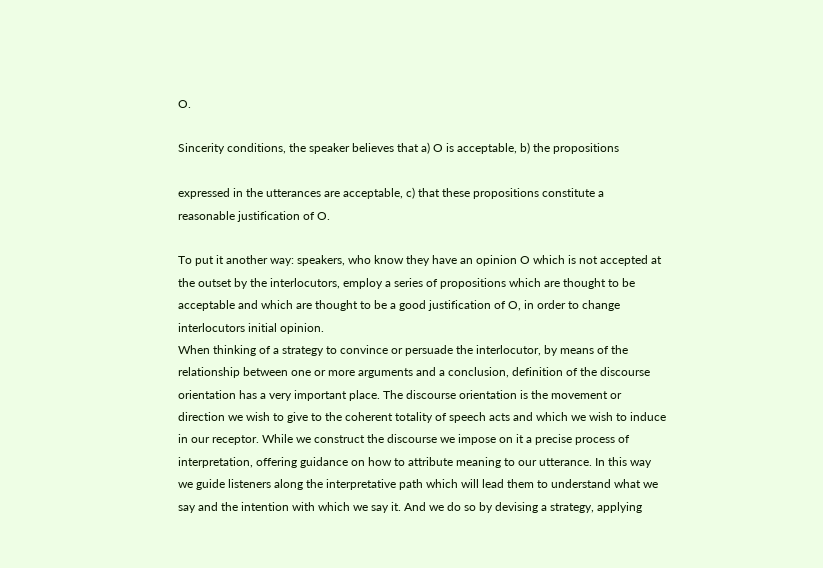O.

Sincerity conditions, the speaker believes that a) O is acceptable, b) the propositions

expressed in the utterances are acceptable, c) that these propositions constitute a
reasonable justification of O.

To put it another way: speakers, who know they have an opinion O which is not accepted at
the outset by the interlocutors, employ a series of propositions which are thought to be
acceptable and which are thought to be a good justification of O, in order to change
interlocutors initial opinion.
When thinking of a strategy to convince or persuade the interlocutor, by means of the
relationship between one or more arguments and a conclusion, definition of the discourse
orientation has a very important place. The discourse orientation is the movement or
direction we wish to give to the coherent totality of speech acts and which we wish to induce
in our receptor. While we construct the discourse we impose on it a precise process of
interpretation, offering guidance on how to attribute meaning to our utterance. In this way
we guide listeners along the interpretative path which will lead them to understand what we
say and the intention with which we say it. And we do so by devising a strategy, applying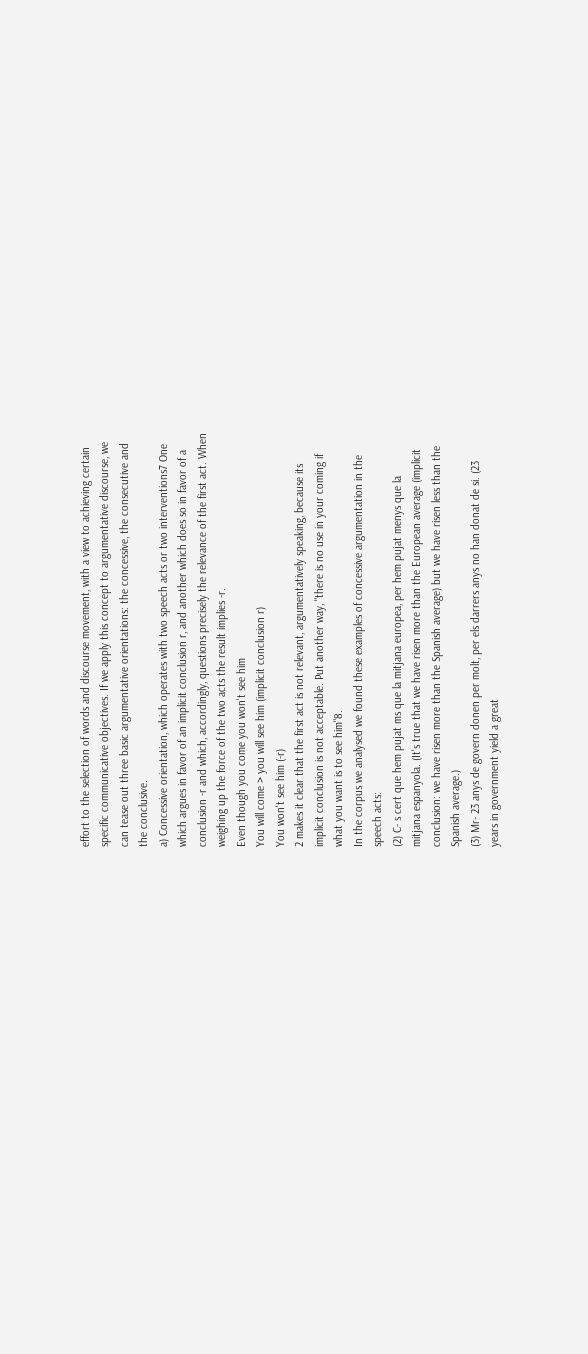effort to the selection of words and discourse movement, with a view to achieving certain
specific communicative objectives. If we apply this concept to argumentative discourse, we
can tease out three basic argumentative orientations: the concessive, the consecutive and
the conclusive.
a) Concessive orientation, which operates with two speech acts or two interventions7 One
which argues in favor of an implicit conclusion r, and another which does so in favor of a
conclusion -r and which, accordingly, questions precisely the relevance of the first act. When
weighing up the force of the two acts the result implies -r.
Even though you come you won't see him
You will come > you will see him (implicit conclusion r)
You won't see him (-r)
2 makes it clear that the first act is not relevant, argumentatively speaking, because its
implicit conclusion is not acceptable. Put another way, "there is no use in your coming if
what you want is to see him"8.
In the corpus we analysed we found these examples of concessive argumentation in the
speech acts:
(2) C- s cert que hem pujat ms que la mitjana europea, per hem pujat menys que la
mitjana espanyola. (It's true that we have risen more than the European average (implicit
conclusion: we have risen more than the Spanish average) but we have risen less than the
Spanish average.)
(3) Mr- 23 anys de govern donen per molt, per els darrers anys no han donat de si. (23
years in government yield a great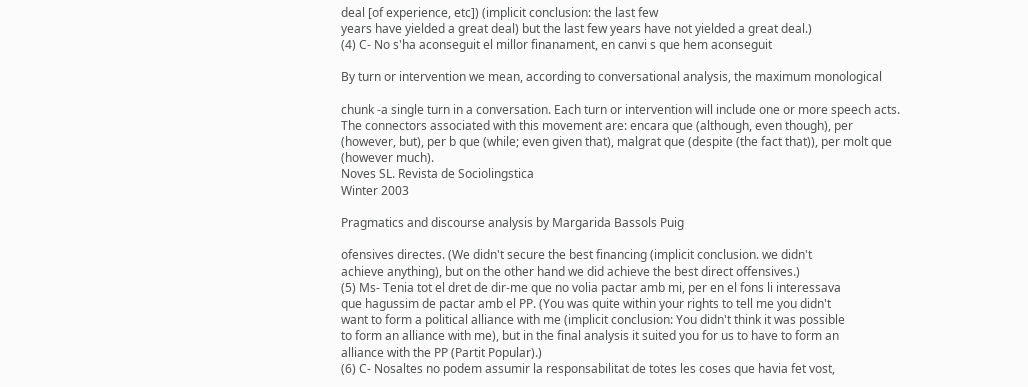deal [of experience, etc]) (implicit conclusion: the last few
years have yielded a great deal) but the last few years have not yielded a great deal.)
(4) C- No s'ha aconseguit el millor finanament, en canvi s que hem aconseguit

By turn or intervention we mean, according to conversational analysis, the maximum monological

chunk -a single turn in a conversation. Each turn or intervention will include one or more speech acts.
The connectors associated with this movement are: encara que (although, even though), per
(however, but), per b que (while; even given that), malgrat que (despite (the fact that)), per molt que
(however much).
Noves SL. Revista de Sociolingstica
Winter 2003

Pragmatics and discourse analysis by Margarida Bassols Puig

ofensives directes. (We didn't secure the best financing (implicit conclusion. we didn't
achieve anything), but on the other hand we did achieve the best direct offensives.)
(5) Ms- Tenia tot el dret de dir-me que no volia pactar amb mi, per en el fons li interessava
que hagussim de pactar amb el PP. (You was quite within your rights to tell me you didn't
want to form a political alliance with me (implicit conclusion: You didn't think it was possible
to form an alliance with me), but in the final analysis it suited you for us to have to form an
alliance with the PP (Partit Popular).)
(6) C- Nosaltes no podem assumir la responsabilitat de totes les coses que havia fet vost,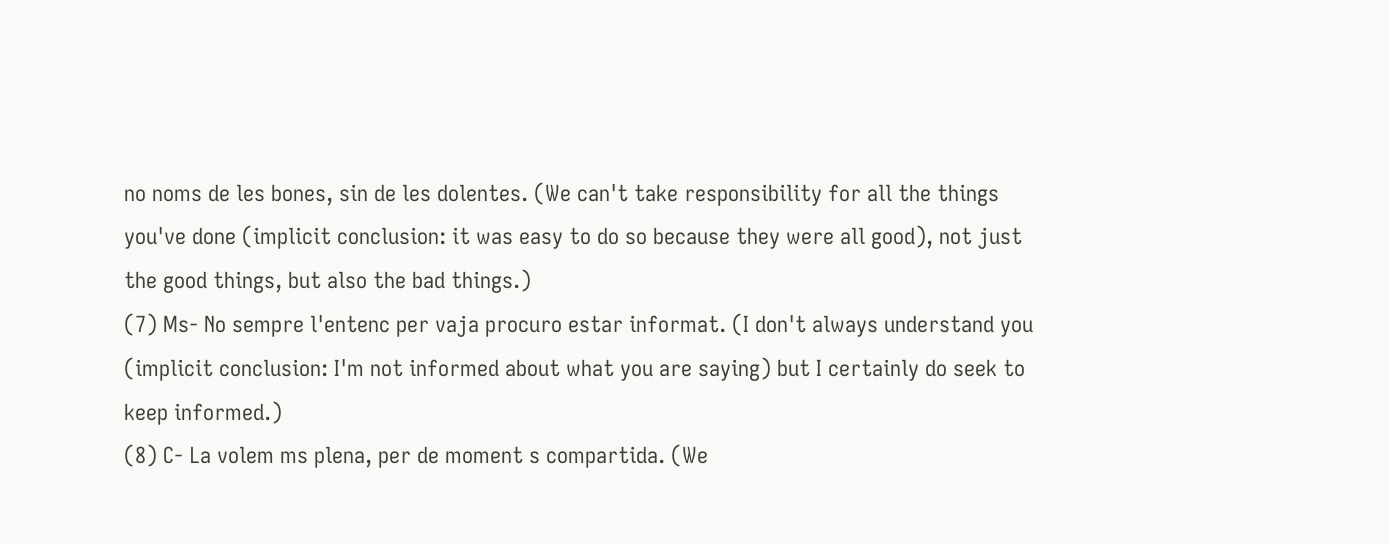no noms de les bones, sin de les dolentes. (We can't take responsibility for all the things
you've done (implicit conclusion: it was easy to do so because they were all good), not just
the good things, but also the bad things.)
(7) Ms- No sempre l'entenc per vaja procuro estar informat. (I don't always understand you
(implicit conclusion: I'm not informed about what you are saying) but I certainly do seek to
keep informed.)
(8) C- La volem ms plena, per de moment s compartida. (We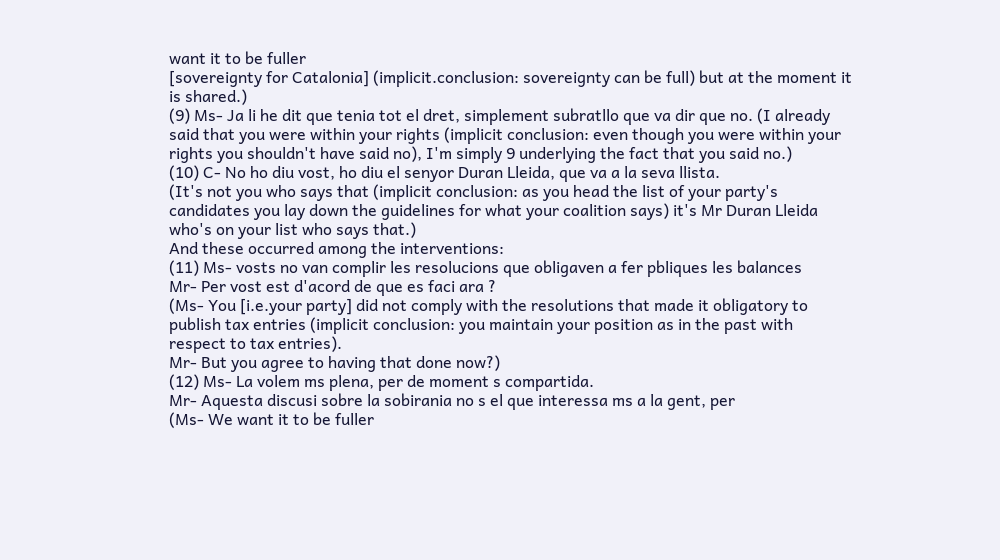want it to be fuller
[sovereignty for Catalonia] (implicit.conclusion: sovereignty can be full) but at the moment it
is shared.)
(9) Ms- Ja li he dit que tenia tot el dret, simplement subratllo que va dir que no. (I already
said that you were within your rights (implicit conclusion: even though you were within your
rights you shouldn't have said no), I'm simply 9 underlying the fact that you said no.)
(10) C- No ho diu vost, ho diu el senyor Duran Lleida, que va a la seva llista.
(It's not you who says that (implicit conclusion: as you head the list of your party's
candidates you lay down the guidelines for what your coalition says) it's Mr Duran Lleida
who's on your list who says that.)
And these occurred among the interventions:
(11) Ms- vosts no van complir les resolucions que obligaven a fer pbliques les balances
Mr- Per vost est d'acord de que es faci ara ?
(Ms- You [i.e.your party] did not comply with the resolutions that made it obligatory to
publish tax entries (implicit conclusion: you maintain your position as in the past with
respect to tax entries).
Mr- But you agree to having that done now?)
(12) Ms- La volem ms plena, per de moment s compartida.
Mr- Aquesta discusi sobre la sobirania no s el que interessa ms a la gent, per
(Ms- We want it to be fuller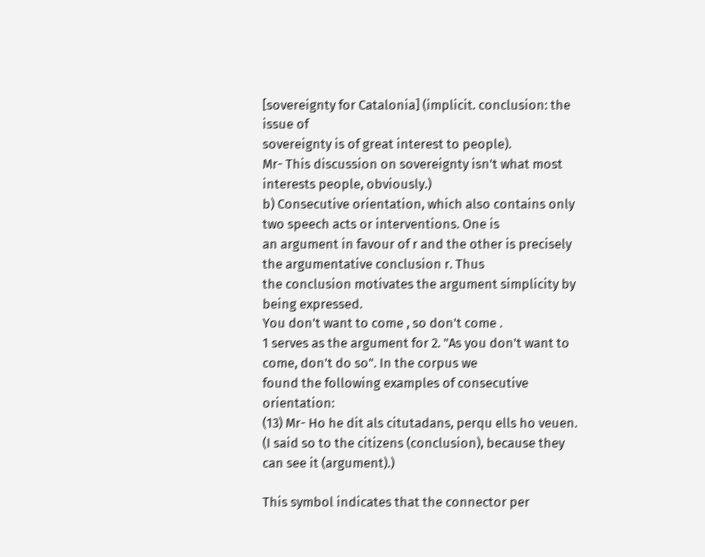[sovereignty for Catalonia] (implicit. conclusion: the issue of
sovereignty is of great interest to people).
Mr- This discussion on sovereignty isn't what most interests people, obviously.)
b) Consecutive orientation, which also contains only two speech acts or interventions. One is
an argument in favour of r and the other is precisely the argumentative conclusion r. Thus
the conclusion motivates the argument simplicity by being expressed.
You don't want to come , so don't come .
1 serves as the argument for 2. "As you don't want to come, don't do so". In the corpus we
found the following examples of consecutive orientation:
(13) Mr- Ho he dit als citutadans, perqu ells ho veuen.
(I said so to the citizens (conclusion), because they can see it (argument).)

This symbol indicates that the connector per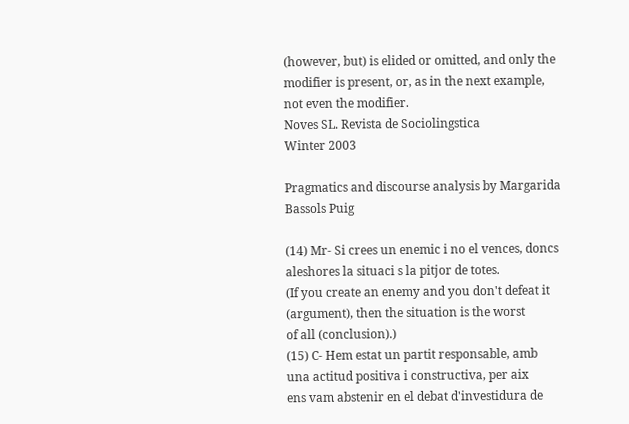(however, but) is elided or omitted, and only the
modifier is present, or, as in the next example, not even the modifier.
Noves SL. Revista de Sociolingstica
Winter 2003

Pragmatics and discourse analysis by Margarida Bassols Puig

(14) Mr- Si crees un enemic i no el vences, doncs aleshores la situaci s la pitjor de totes.
(If you create an enemy and you don't defeat it (argument), then the situation is the worst
of all (conclusion).)
(15) C- Hem estat un partit responsable, amb una actitud positiva i constructiva, per aix
ens vam abstenir en el debat d'investidura de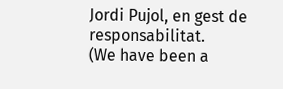Jordi Pujol, en gest de responsabilitat.
(We have been a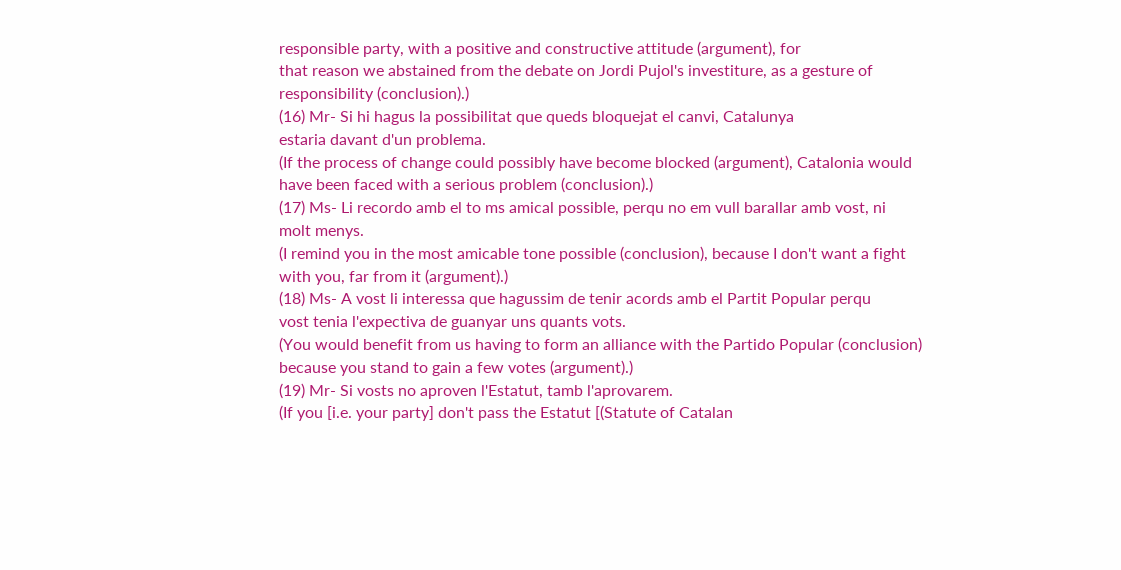responsible party, with a positive and constructive attitude (argument), for
that reason we abstained from the debate on Jordi Pujol's investiture, as a gesture of
responsibility (conclusion).)
(16) Mr- Si hi hagus la possibilitat que queds bloquejat el canvi, Catalunya
estaria davant d'un problema.
(If the process of change could possibly have become blocked (argument), Catalonia would
have been faced with a serious problem (conclusion).)
(17) Ms- Li recordo amb el to ms amical possible, perqu no em vull barallar amb vost, ni
molt menys.
(I remind you in the most amicable tone possible (conclusion), because I don't want a fight
with you, far from it (argument).)
(18) Ms- A vost li interessa que hagussim de tenir acords amb el Partit Popular perqu
vost tenia l'expectiva de guanyar uns quants vots.
(You would benefit from us having to form an alliance with the Partido Popular (conclusion)
because you stand to gain a few votes (argument).)
(19) Mr- Si vosts no aproven l'Estatut, tamb l'aprovarem.
(If you [i.e. your party] don't pass the Estatut [(Statute of Catalan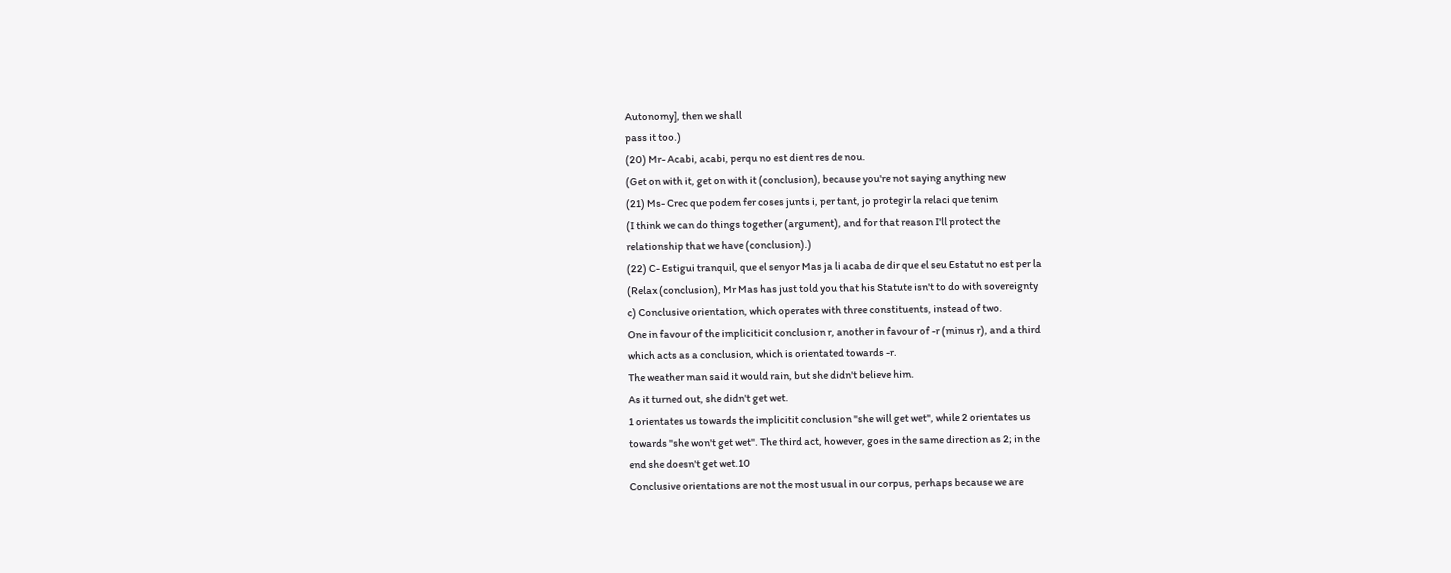Autonomy], then we shall
pass it too.)
(20) Mr- Acabi, acabi, perqu no est dient res de nou.
(Get on with it, get on with it (conclusion), because you're not saying anything new
(21) Ms- Crec que podem fer coses junts i, per tant, jo protegir la relaci que tenim
(I think we can do things together (argument), and for that reason I'll protect the
relationship that we have (conclusion).)
(22) C- Estigui tranquil, que el senyor Mas ja li acaba de dir que el seu Estatut no est per la
(Relax (conclusion), Mr Mas has just told you that his Statute isn't to do with sovereignty
c) Conclusive orientation, which operates with three constituents, instead of two.
One in favour of the impliciticit conclusion r, another in favour of -r (minus r), and a third
which acts as a conclusion, which is orientated towards -r.
The weather man said it would rain, but she didn't believe him.
As it turned out, she didn't get wet.
1 orientates us towards the implicitit conclusion "she will get wet", while 2 orientates us
towards "she won't get wet". The third act, however, goes in the same direction as 2; in the
end she doesn't get wet.10
Conclusive orientations are not the most usual in our corpus, perhaps because we are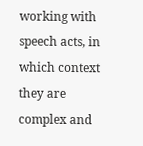working with speech acts, in which context they are complex and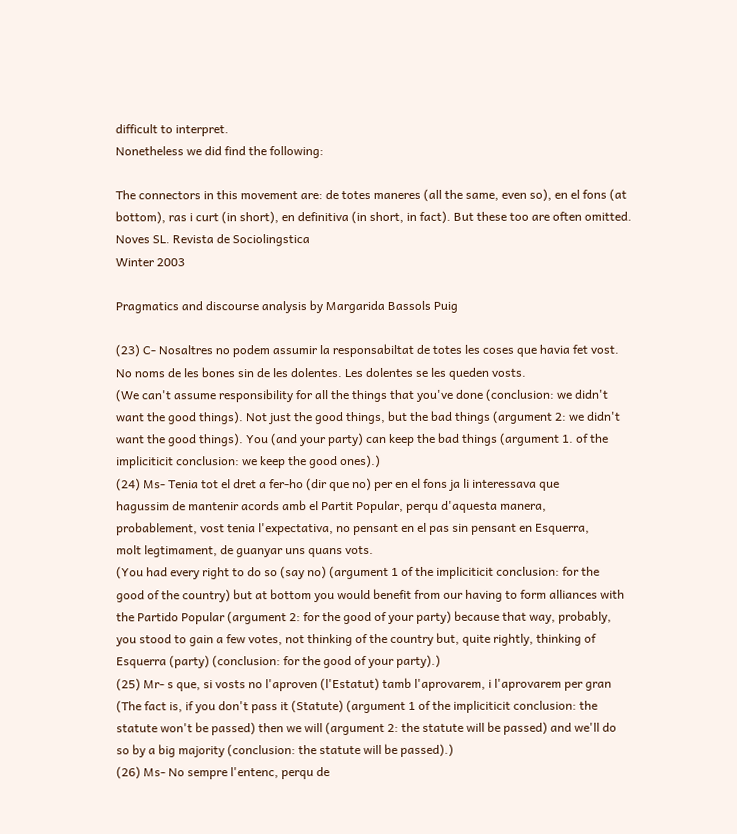difficult to interpret.
Nonetheless we did find the following:

The connectors in this movement are: de totes maneres (all the same, even so), en el fons (at
bottom), ras i curt (in short), en definitiva (in short, in fact). But these too are often omitted.
Noves SL. Revista de Sociolingstica
Winter 2003

Pragmatics and discourse analysis by Margarida Bassols Puig

(23) C- Nosaltres no podem assumir la responsabiltat de totes les coses que havia fet vost.
No noms de les bones sin de les dolentes. Les dolentes se les queden vosts.
(We can't assume responsibility for all the things that you've done (conclusion: we didn't
want the good things). Not just the good things, but the bad things (argument 2: we didn't
want the good things). You (and your party) can keep the bad things (argument 1. of the
impliciticit conclusion: we keep the good ones).)
(24) Ms- Tenia tot el dret a fer-ho (dir que no) per en el fons ja li interessava que
hagussim de mantenir acords amb el Partit Popular, perqu d'aquesta manera,
probablement, vost tenia l'expectativa, no pensant en el pas sin pensant en Esquerra,
molt legtimament, de guanyar uns quans vots.
(You had every right to do so (say no) (argument 1 of the impliciticit conclusion: for the
good of the country) but at bottom you would benefit from our having to form alliances with
the Partido Popular (argument 2: for the good of your party) because that way, probably,
you stood to gain a few votes, not thinking of the country but, quite rightly, thinking of
Esquerra (party) (conclusion: for the good of your party).)
(25) Mr- s que, si vosts no l'aproven (l'Estatut) tamb l'aprovarem, i l'aprovarem per gran
(The fact is, if you don't pass it (Statute) (argument 1 of the impliciticit conclusion: the
statute won't be passed) then we will (argument 2: the statute will be passed) and we'll do
so by a big majority (conclusion: the statute will be passed).)
(26) Ms- No sempre l'entenc, perqu de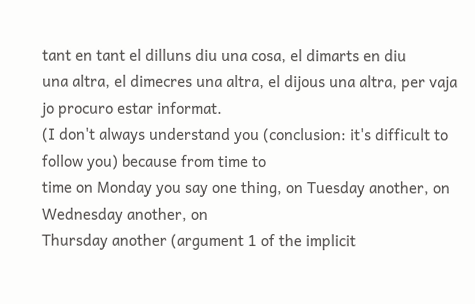tant en tant el dilluns diu una cosa, el dimarts en diu
una altra, el dimecres una altra, el dijous una altra, per vaja jo procuro estar informat.
(I don't always understand you (conclusion: it's difficult to follow you) because from time to
time on Monday you say one thing, on Tuesday another, on Wednesday another, on
Thursday another (argument 1 of the implicit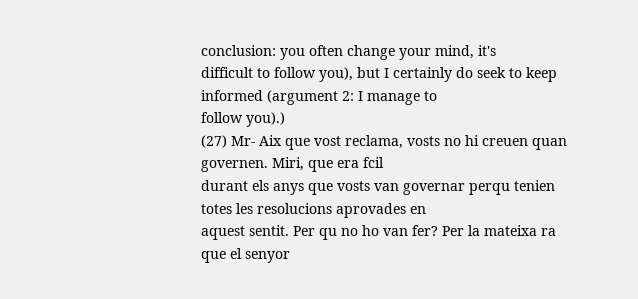conclusion: you often change your mind, it's
difficult to follow you), but I certainly do seek to keep informed (argument 2: I manage to
follow you).)
(27) Mr- Aix que vost reclama, vosts no hi creuen quan governen. Miri, que era fcil
durant els anys que vosts van governar perqu tenien totes les resolucions aprovades en
aquest sentit. Per qu no ho van fer? Per la mateixa ra que el senyor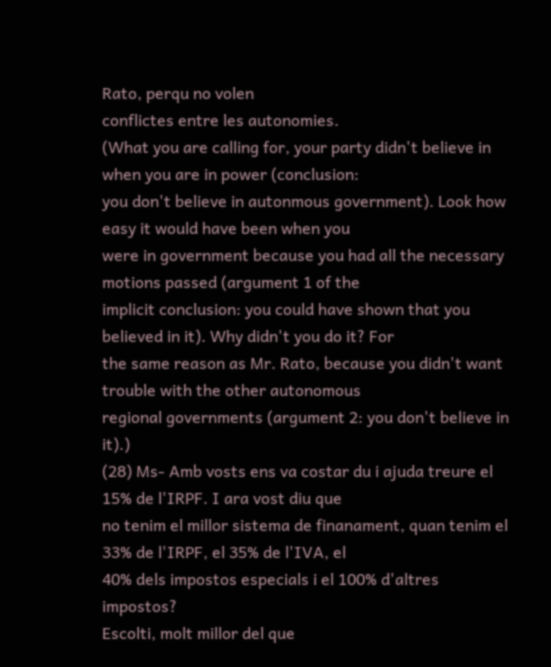Rato, perqu no volen
conflictes entre les autonomies.
(What you are calling for, your party didn't believe in when you are in power (conclusion:
you don't believe in autonmous government). Look how easy it would have been when you
were in government because you had all the necessary motions passed (argument 1 of the
implicit conclusion: you could have shown that you believed in it). Why didn't you do it? For
the same reason as Mr. Rato, because you didn't want trouble with the other autonomous
regional governments (argument 2: you don't believe in it).)
(28) Ms- Amb vosts ens va costar du i ajuda treure el 15% de l'IRPF. I ara vost diu que
no tenim el millor sistema de finanament, quan tenim el 33% de l'IRPF, el 35% de l'IVA, el
40% dels impostos especials i el 100% d'altres impostos?
Escolti, molt millor del que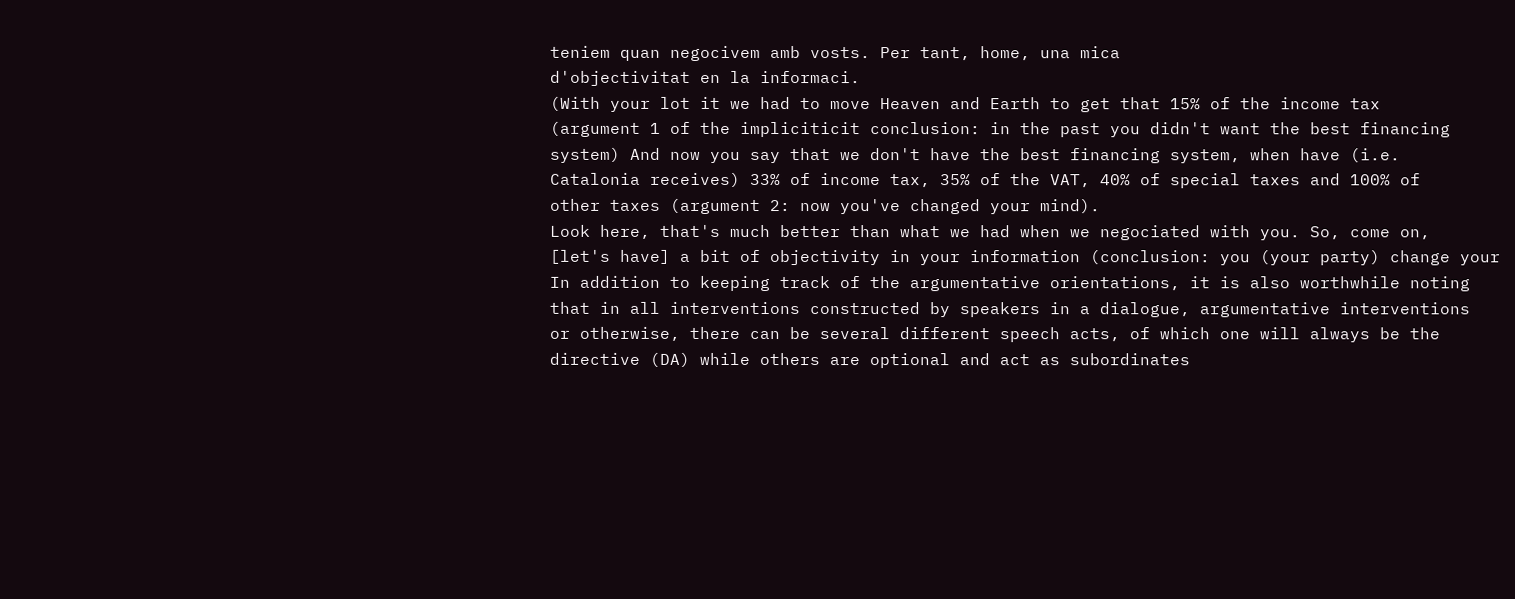teniem quan negocivem amb vosts. Per tant, home, una mica
d'objectivitat en la informaci.
(With your lot it we had to move Heaven and Earth to get that 15% of the income tax
(argument 1 of the impliciticit conclusion: in the past you didn't want the best financing
system) And now you say that we don't have the best financing system, when have (i.e.
Catalonia receives) 33% of income tax, 35% of the VAT, 40% of special taxes and 100% of
other taxes (argument 2: now you've changed your mind).
Look here, that's much better than what we had when we negociated with you. So, come on,
[let's have] a bit of objectivity in your information (conclusion: you (your party) change your
In addition to keeping track of the argumentative orientations, it is also worthwhile noting
that in all interventions constructed by speakers in a dialogue, argumentative interventions
or otherwise, there can be several different speech acts, of which one will always be the
directive (DA) while others are optional and act as subordinates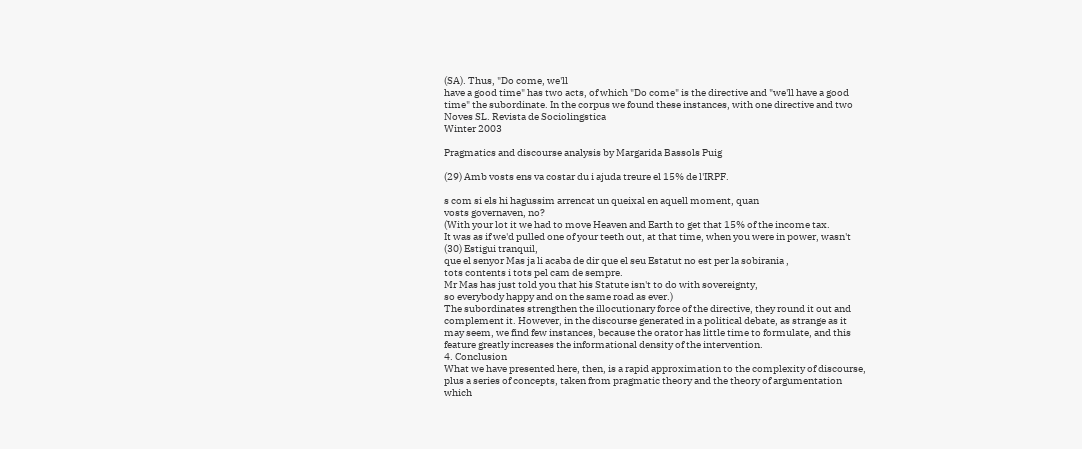(SA). Thus, "Do come, we'll
have a good time" has two acts, of which "Do come" is the directive and "we'll have a good
time" the subordinate. In the corpus we found these instances, with one directive and two
Noves SL. Revista de Sociolingstica
Winter 2003

Pragmatics and discourse analysis by Margarida Bassols Puig

(29) Amb vosts ens va costar du i ajuda treure el 15% de l'IRPF.

s com si els hi hagussim arrencat un queixal en aquell moment, quan
vosts governaven, no?
(With your lot it we had to move Heaven and Earth to get that 15% of the income tax.
It was as if we'd pulled one of your teeth out, at that time, when you were in power, wasn't
(30) Estigui tranquil,
que el senyor Mas ja li acaba de dir que el seu Estatut no est per la sobirania ,
tots contents i tots pel cam de sempre.
Mr Mas has just told you that his Statute isn't to do with sovereignty,
so everybody happy and on the same road as ever.)
The subordinates strengthen the illocutionary force of the directive, they round it out and
complement it. However, in the discourse generated in a political debate, as strange as it
may seem, we find few instances, because the orator has little time to formulate, and this
feature greatly increases the informational density of the intervention.
4. Conclusion
What we have presented here, then, is a rapid approximation to the complexity of discourse,
plus a series of concepts, taken from pragmatic theory and the theory of argumentation
which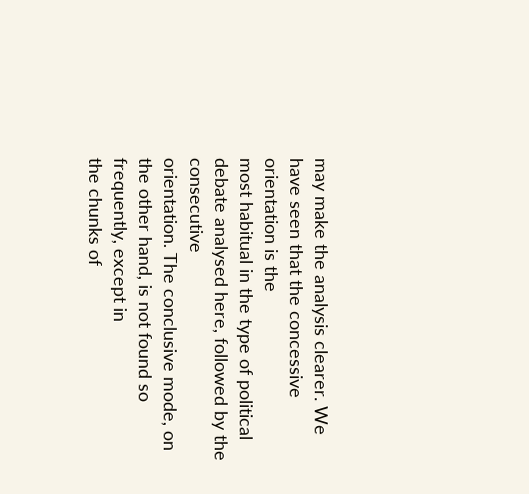may make the analysis clearer. We have seen that the concessive orientation is the
most habitual in the type of political debate analysed here, followed by the consecutive
orientation. The conclusive mode, on the other hand, is not found so frequently, except in
the chunks of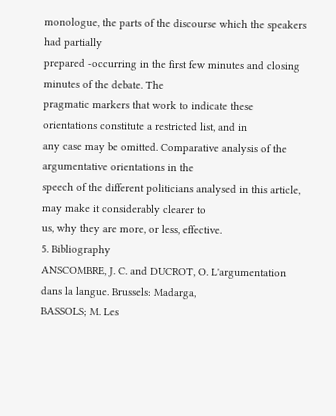monologue, the parts of the discourse which the speakers had partially
prepared -occurring in the first few minutes and closing minutes of the debate. The
pragmatic markers that work to indicate these orientations constitute a restricted list, and in
any case may be omitted. Comparative analysis of the argumentative orientations in the
speech of the different politicians analysed in this article, may make it considerably clearer to
us, why they are more, or less, effective.
5. Bibliography
ANSCOMBRE, J. C. and DUCROT, O. L'argumentation dans la langue. Brussels: Madarga,
BASSOLS; M. Les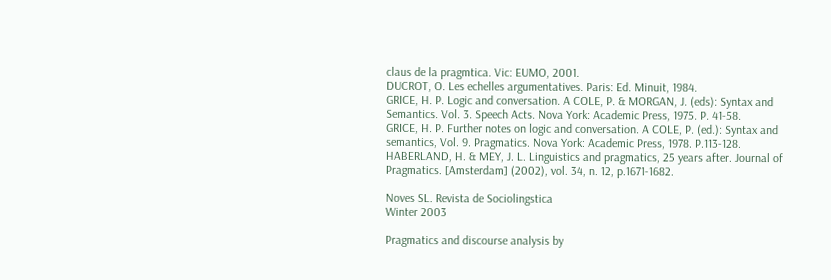claus de la pragmtica. Vic: EUMO, 2001.
DUCROT, O. Les echelles argumentatives. Paris: Ed. Minuit, 1984.
GRICE, H. P. Logic and conversation. A COLE, P. & MORGAN, J. (eds): Syntax and
Semantics. Vol. 3. Speech Acts. Nova York: Academic Press, 1975. P. 41-58.
GRICE, H. P. Further notes on logic and conversation. A COLE, P. (ed.): Syntax and
semantics, Vol. 9. Pragmatics. Nova York: Academic Press, 1978. P.113-128.
HABERLAND, H. & MEY, J. L. Linguistics and pragmatics, 25 years after. Journal of
Pragmatics. [Amsterdam] (2002), vol. 34, n. 12, p.1671-1682.

Noves SL. Revista de Sociolingstica
Winter 2003

Pragmatics and discourse analysis by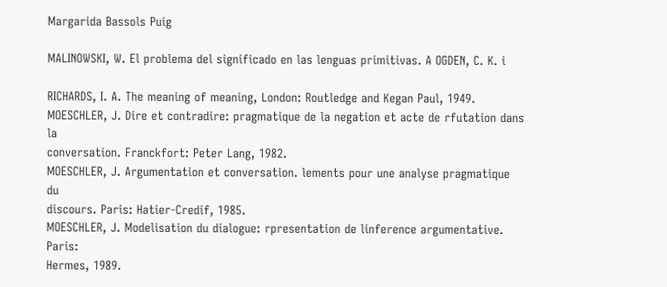Margarida Bassols Puig

MALINOWSKI, W. El problema del significado en las lenguas primitivas. A OGDEN, C. K. i

RICHARDS, I. A. The meaning of meaning, London: Routledge and Kegan Paul, 1949.
MOESCHLER, J. Dire et contradire: pragmatique de la negation et acte de rfutation dans la
conversation. Franckfort: Peter Lang, 1982.
MOESCHLER, J. Argumentation et conversation. lements pour une analyse pragmatique du
discours. Paris: Hatier-Credif, 1985.
MOESCHLER, J. Modelisation du dialogue: rpresentation de linference argumentative. Paris:
Hermes, 1989.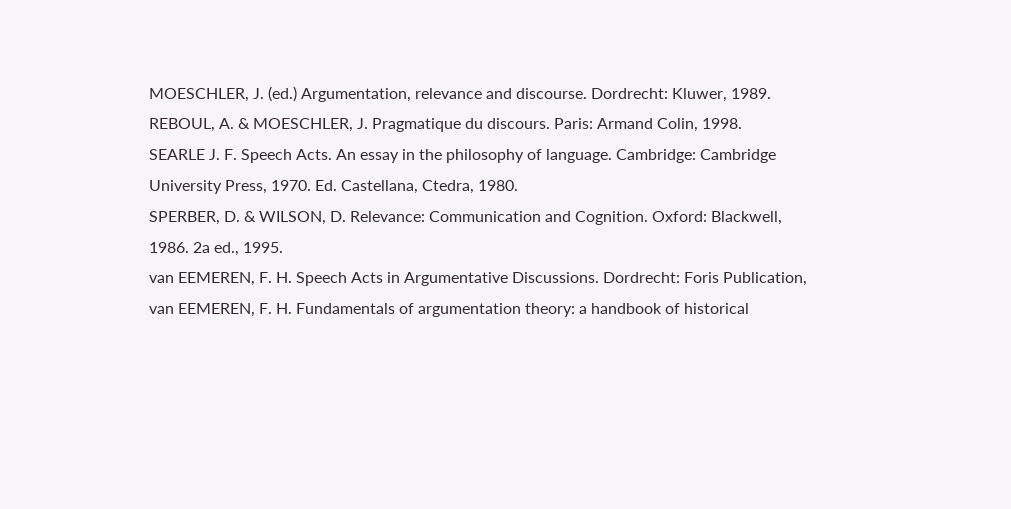MOESCHLER, J. (ed.) Argumentation, relevance and discourse. Dordrecht: Kluwer, 1989.
REBOUL, A. & MOESCHLER, J. Pragmatique du discours. Paris: Armand Colin, 1998.
SEARLE J. F. Speech Acts. An essay in the philosophy of language. Cambridge: Cambridge
University Press, 1970. Ed. Castellana, Ctedra, 1980.
SPERBER, D. & WILSON, D. Relevance: Communication and Cognition. Oxford: Blackwell,
1986. 2a ed., 1995.
van EEMEREN, F. H. Speech Acts in Argumentative Discussions. Dordrecht: Foris Publication,
van EEMEREN, F. H. Fundamentals of argumentation theory: a handbook of historical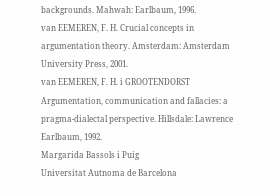backgrounds. Mahwah: Earlbaum, 1996.
van EEMEREN, F. H. Crucial concepts in argumentation theory. Amsterdam: Amsterdam
University Press, 2001.
van EEMEREN, F. H. i GROOTENDORST Argumentation, communication and fallacies: a
pragma-dialectal perspective. Hillsdale: Lawrence Earlbaum, 1992.
Margarida Bassols i Puig
Universitat Autnoma de Barcelona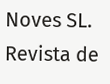Noves SL. Revista de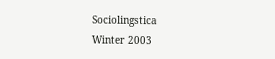Sociolingstica
Winter 2003